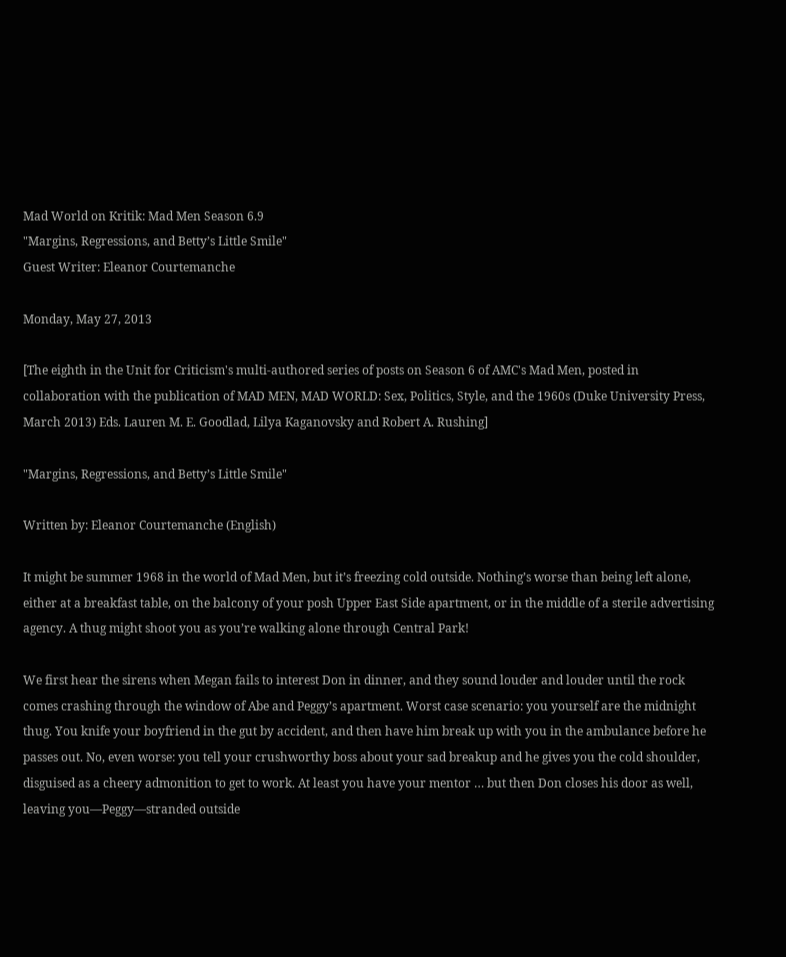Mad World on Kritik: Mad Men Season 6.9
"Margins, Regressions, and Betty’s Little Smile"
Guest Writer: Eleanor Courtemanche

Monday, May 27, 2013

[The eighth in the Unit for Criticism's multi-authored series of posts on Season 6 of AMC's Mad Men, posted in collaboration with the publication of MAD MEN, MAD WORLD: Sex, Politics, Style, and the 1960s (Duke University Press, March 2013) Eds. Lauren M. E. Goodlad, Lilya Kaganovsky and Robert A. Rushing]

"Margins, Regressions, and Betty’s Little Smile"

Written by: Eleanor Courtemanche (English)

It might be summer 1968 in the world of Mad Men, but it’s freezing cold outside. Nothing’s worse than being left alone, either at a breakfast table, on the balcony of your posh Upper East Side apartment, or in the middle of a sterile advertising agency. A thug might shoot you as you’re walking alone through Central Park!

We first hear the sirens when Megan fails to interest Don in dinner, and they sound louder and louder until the rock comes crashing through the window of Abe and Peggy’s apartment. Worst case scenario: you yourself are the midnight thug. You knife your boyfriend in the gut by accident, and then have him break up with you in the ambulance before he passes out. No, even worse: you tell your crushworthy boss about your sad breakup and he gives you the cold shoulder, disguised as a cheery admonition to get to work. At least you have your mentor … but then Don closes his door as well, leaving you—Peggy—stranded outside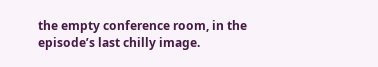the empty conference room, in the episode’s last chilly image.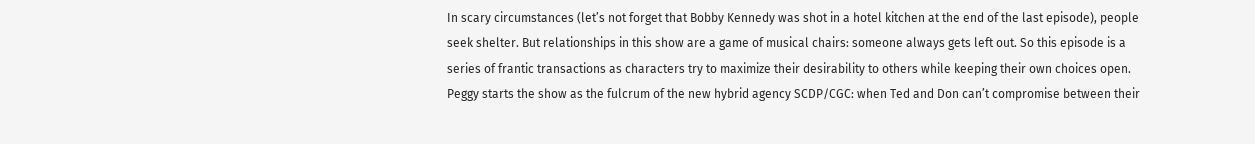In scary circumstances (let’s not forget that Bobby Kennedy was shot in a hotel kitchen at the end of the last episode), people seek shelter. But relationships in this show are a game of musical chairs: someone always gets left out. So this episode is a series of frantic transactions as characters try to maximize their desirability to others while keeping their own choices open. Peggy starts the show as the fulcrum of the new hybrid agency SCDP/CGC: when Ted and Don can’t compromise between their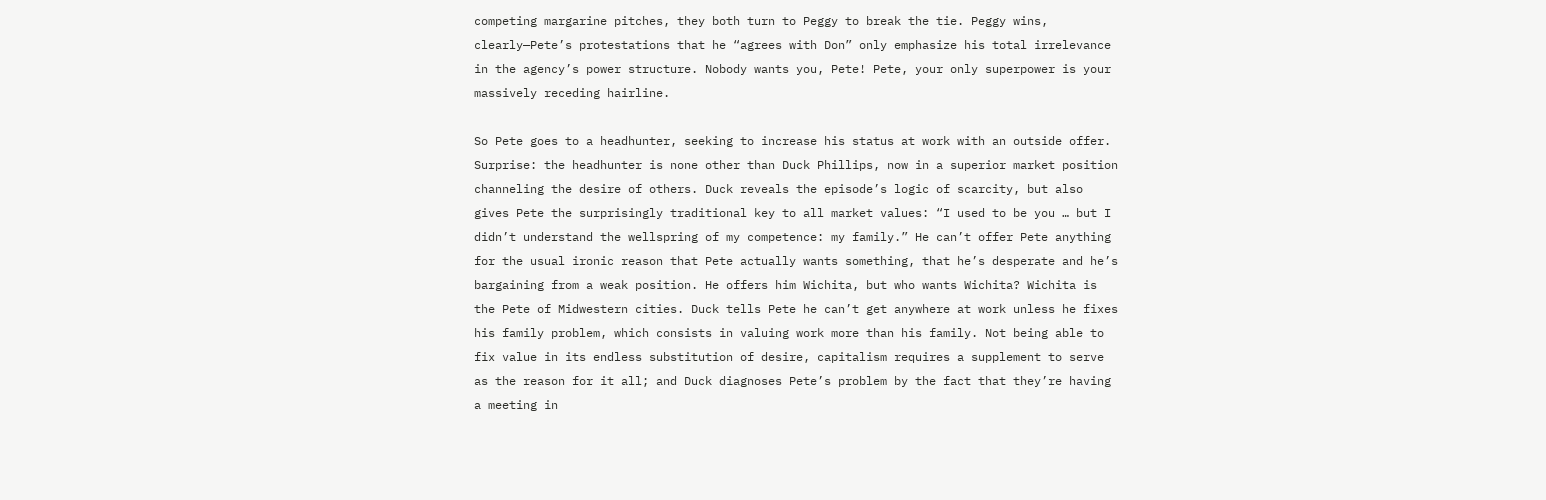competing margarine pitches, they both turn to Peggy to break the tie. Peggy wins, clearly—Pete’s protestations that he “agrees with Don” only emphasize his total irrelevance in the agency’s power structure. Nobody wants you, Pete! Pete, your only superpower is your massively receding hairline.

So Pete goes to a headhunter, seeking to increase his status at work with an outside offer. Surprise: the headhunter is none other than Duck Phillips, now in a superior market position channeling the desire of others. Duck reveals the episode’s logic of scarcity, but also gives Pete the surprisingly traditional key to all market values: “I used to be you … but I didn’t understand the wellspring of my competence: my family.” He can’t offer Pete anything for the usual ironic reason that Pete actually wants something, that he’s desperate and he’s bargaining from a weak position. He offers him Wichita, but who wants Wichita? Wichita is the Pete of Midwestern cities. Duck tells Pete he can’t get anywhere at work unless he fixes his family problem, which consists in valuing work more than his family. Not being able to fix value in its endless substitution of desire, capitalism requires a supplement to serve as the reason for it all; and Duck diagnoses Pete’s problem by the fact that they’re having a meeting in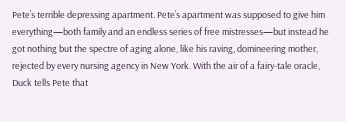Pete’s terrible depressing apartment. Pete’s apartment was supposed to give him everything—both family and an endless series of free mistresses—but instead he got nothing but the spectre of aging alone, like his raving, domineering mother, rejected by every nursing agency in New York. With the air of a fairy-tale oracle, Duck tells Pete that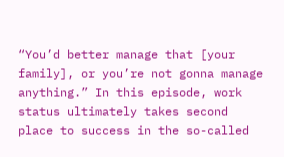“You’d better manage that [your family], or you’re not gonna manage anything.” In this episode, work status ultimately takes second place to success in the so-called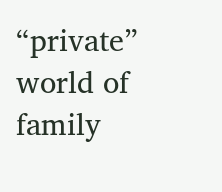“private” world of family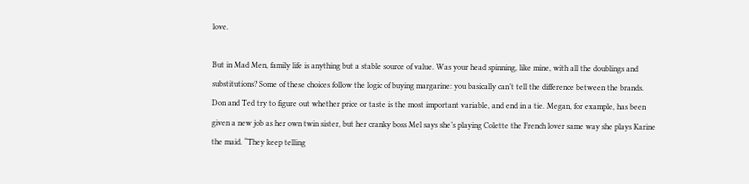love.

But in Mad Men, family life is anything but a stable source of value. Was your head spinning, like mine, with all the doublings and substitutions? Some of these choices follow the logic of buying margarine: you basically can’t tell the difference between the brands. Don and Ted try to figure out whether price or taste is the most important variable, and end in a tie. Megan, for example, has been given a new job as her own twin sister, but her cranky boss Mel says she’s playing Colette the French lover same way she plays Karine the maid. “They keep telling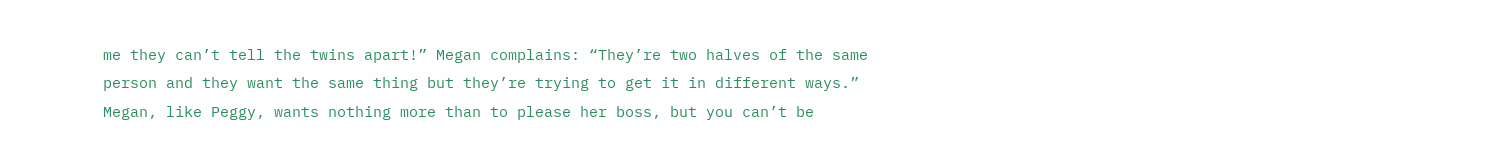me they can’t tell the twins apart!” Megan complains: “They’re two halves of the same person and they want the same thing but they’re trying to get it in different ways.” Megan, like Peggy, wants nothing more than to please her boss, but you can’t be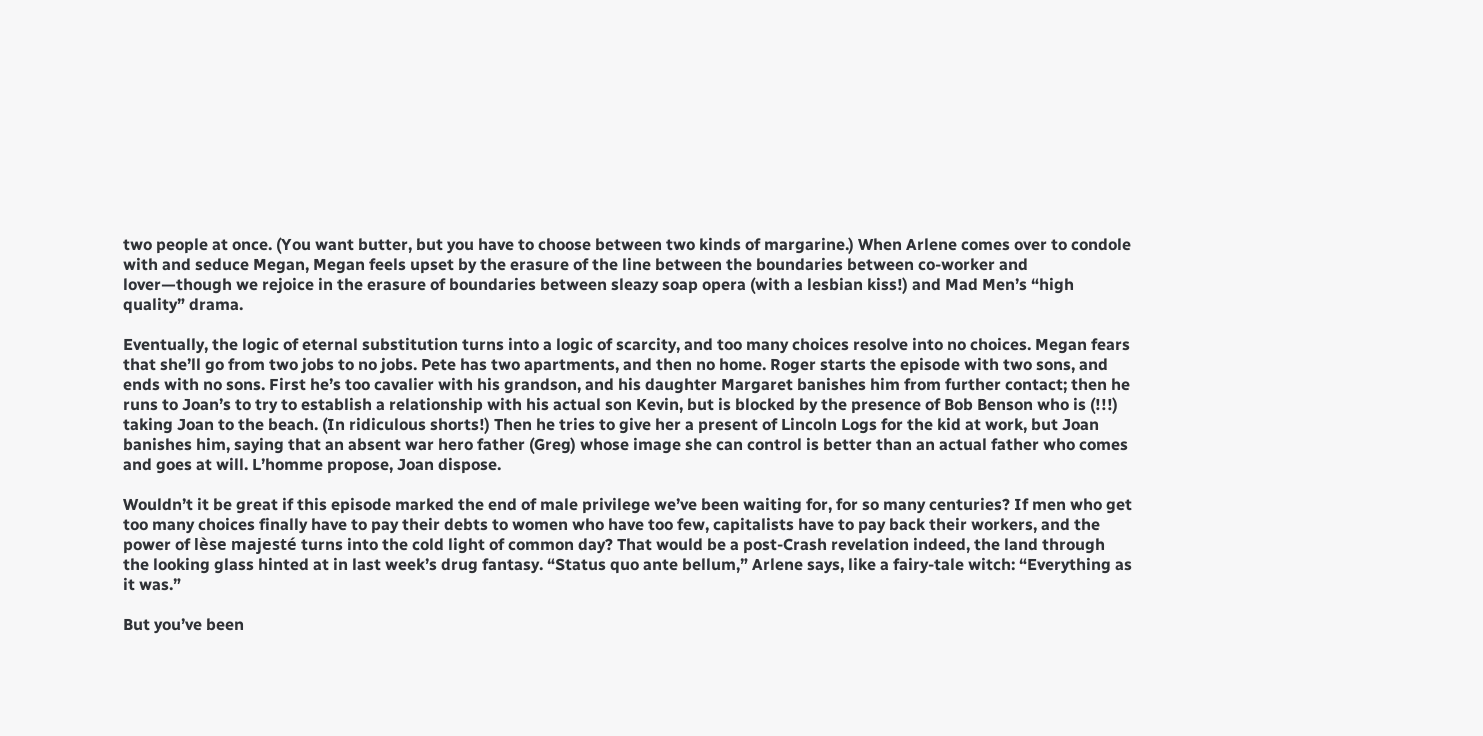two people at once. (You want butter, but you have to choose between two kinds of margarine.) When Arlene comes over to condole with and seduce Megan, Megan feels upset by the erasure of the line between the boundaries between co-worker and lover—though we rejoice in the erasure of boundaries between sleazy soap opera (with a lesbian kiss!) and Mad Men’s “high quality” drama.

Eventually, the logic of eternal substitution turns into a logic of scarcity, and too many choices resolve into no choices. Megan fears that she’ll go from two jobs to no jobs. Pete has two apartments, and then no home. Roger starts the episode with two sons, and ends with no sons. First he’s too cavalier with his grandson, and his daughter Margaret banishes him from further contact; then he runs to Joan’s to try to establish a relationship with his actual son Kevin, but is blocked by the presence of Bob Benson who is (!!!) taking Joan to the beach. (In ridiculous shorts!) Then he tries to give her a present of Lincoln Logs for the kid at work, but Joan banishes him, saying that an absent war hero father (Greg) whose image she can control is better than an actual father who comes and goes at will. L’homme propose, Joan dispose.

Wouldn’t it be great if this episode marked the end of male privilege we’ve been waiting for, for so many centuries? If men who get too many choices finally have to pay their debts to women who have too few, capitalists have to pay back their workers, and the power of lèse majesté turns into the cold light of common day? That would be a post-Crash revelation indeed, the land through the looking glass hinted at in last week’s drug fantasy. “Status quo ante bellum,” Arlene says, like a fairy-tale witch: “Everything as it was.”

But you’ve been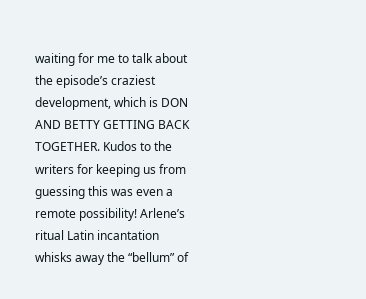waiting for me to talk about the episode’s craziest development, which is DON AND BETTY GETTING BACK TOGETHER. Kudos to the writers for keeping us from guessing this was even a remote possibility! Arlene’s ritual Latin incantation whisks away the “bellum” of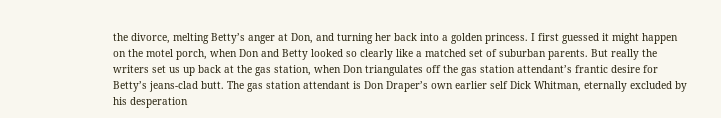the divorce, melting Betty’s anger at Don, and turning her back into a golden princess. I first guessed it might happen on the motel porch, when Don and Betty looked so clearly like a matched set of suburban parents. But really the writers set us up back at the gas station, when Don triangulates off the gas station attendant’s frantic desire for Betty’s jeans-clad butt. The gas station attendant is Don Draper’s own earlier self Dick Whitman, eternally excluded by his desperation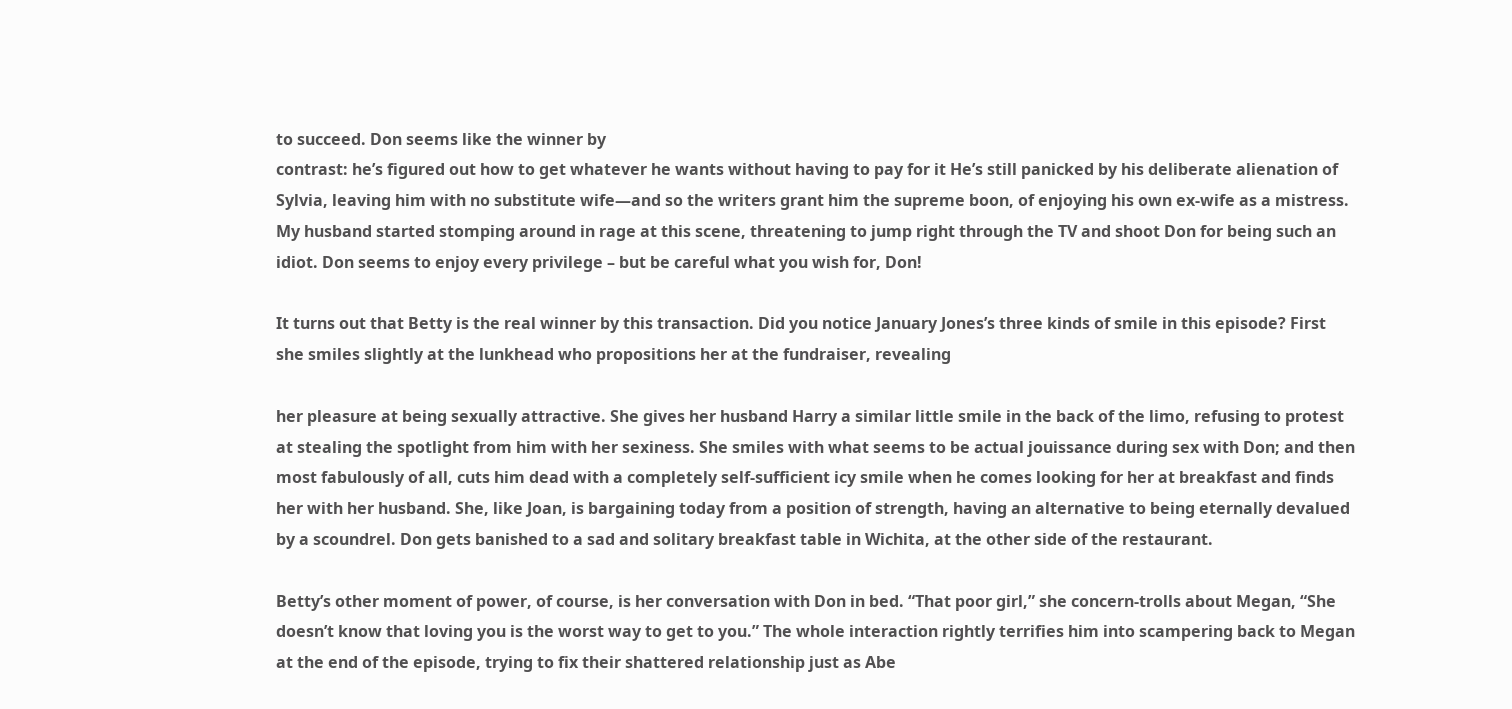to succeed. Don seems like the winner by
contrast: he’s figured out how to get whatever he wants without having to pay for it He’s still panicked by his deliberate alienation of Sylvia, leaving him with no substitute wife—and so the writers grant him the supreme boon, of enjoying his own ex-wife as a mistress. My husband started stomping around in rage at this scene, threatening to jump right through the TV and shoot Don for being such an idiot. Don seems to enjoy every privilege – but be careful what you wish for, Don!

It turns out that Betty is the real winner by this transaction. Did you notice January Jones’s three kinds of smile in this episode? First she smiles slightly at the lunkhead who propositions her at the fundraiser, revealing

her pleasure at being sexually attractive. She gives her husband Harry a similar little smile in the back of the limo, refusing to protest at stealing the spotlight from him with her sexiness. She smiles with what seems to be actual jouissance during sex with Don; and then most fabulously of all, cuts him dead with a completely self-sufficient icy smile when he comes looking for her at breakfast and finds her with her husband. She, like Joan, is bargaining today from a position of strength, having an alternative to being eternally devalued by a scoundrel. Don gets banished to a sad and solitary breakfast table in Wichita, at the other side of the restaurant.

Betty’s other moment of power, of course, is her conversation with Don in bed. “That poor girl,” she concern-trolls about Megan, “She doesn’t know that loving you is the worst way to get to you.” The whole interaction rightly terrifies him into scampering back to Megan at the end of the episode, trying to fix their shattered relationship just as Abe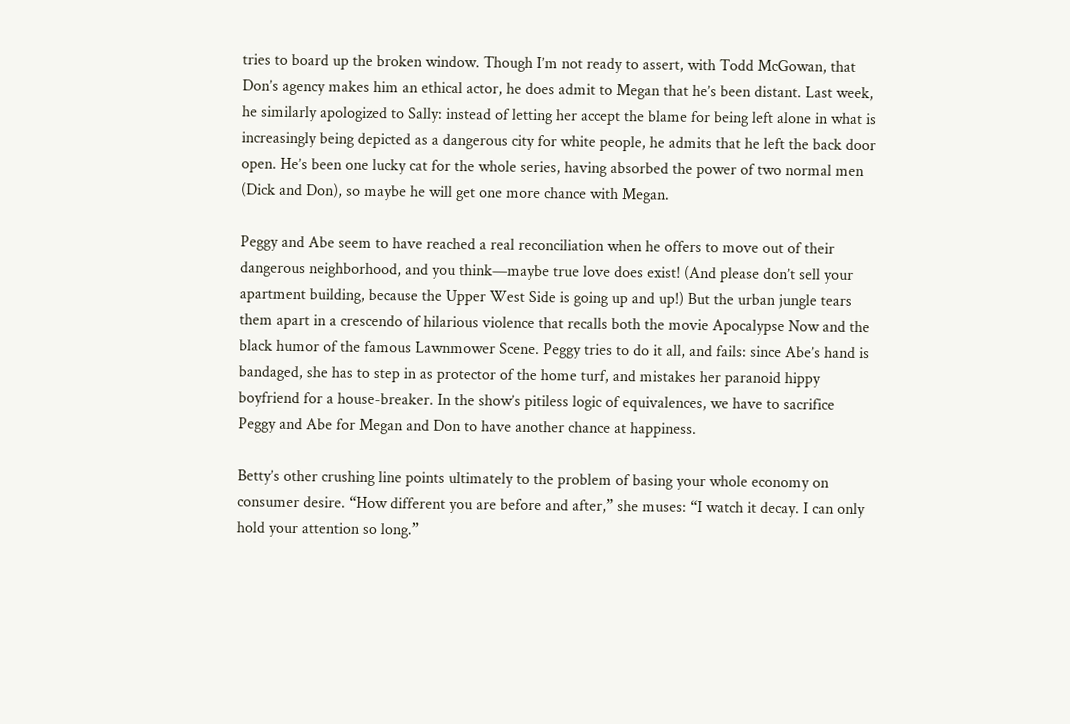tries to board up the broken window. Though I’m not ready to assert, with Todd McGowan, that Don’s agency makes him an ethical actor, he does admit to Megan that he’s been distant. Last week, he similarly apologized to Sally: instead of letting her accept the blame for being left alone in what is increasingly being depicted as a dangerous city for white people, he admits that he left the back door open. He’s been one lucky cat for the whole series, having absorbed the power of two normal men (Dick and Don), so maybe he will get one more chance with Megan.

Peggy and Abe seem to have reached a real reconciliation when he offers to move out of their dangerous neighborhood, and you think—maybe true love does exist! (And please don’t sell your apartment building, because the Upper West Side is going up and up!) But the urban jungle tears them apart in a crescendo of hilarious violence that recalls both the movie Apocalypse Now and the black humor of the famous Lawnmower Scene. Peggy tries to do it all, and fails: since Abe’s hand is bandaged, she has to step in as protector of the home turf, and mistakes her paranoid hippy boyfriend for a house-breaker. In the show’s pitiless logic of equivalences, we have to sacrifice Peggy and Abe for Megan and Don to have another chance at happiness.

Betty’s other crushing line points ultimately to the problem of basing your whole economy on consumer desire. “How different you are before and after,” she muses: “I watch it decay. I can only hold your attention so long.”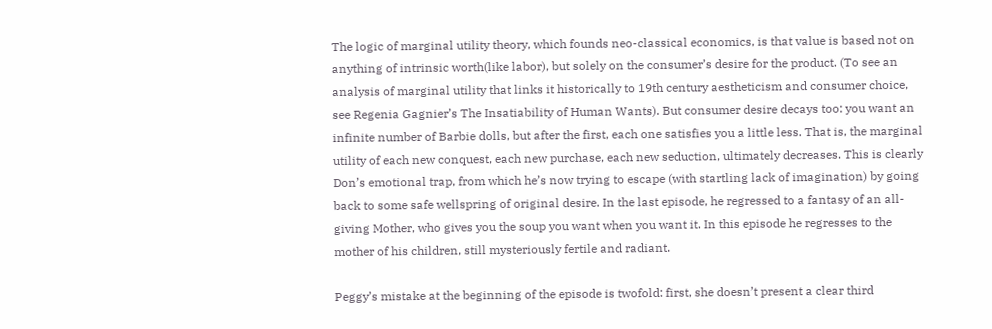The logic of marginal utility theory, which founds neo-classical economics, is that value is based not on anything of intrinsic worth(like labor), but solely on the consumer’s desire for the product. (To see an analysis of marginal utility that links it historically to 19th century aestheticism and consumer choice, see Regenia Gagnier’s The Insatiability of Human Wants). But consumer desire decays too: you want an infinite number of Barbie dolls, but after the first, each one satisfies you a little less. That is, the marginal utility of each new conquest, each new purchase, each new seduction, ultimately decreases. This is clearly Don’s emotional trap, from which he’s now trying to escape (with startling lack of imagination) by going back to some safe wellspring of original desire. In the last episode, he regressed to a fantasy of an all-giving Mother, who gives you the soup you want when you want it. In this episode he regresses to the mother of his children, still mysteriously fertile and radiant.

Peggy’s mistake at the beginning of the episode is twofold: first, she doesn’t present a clear third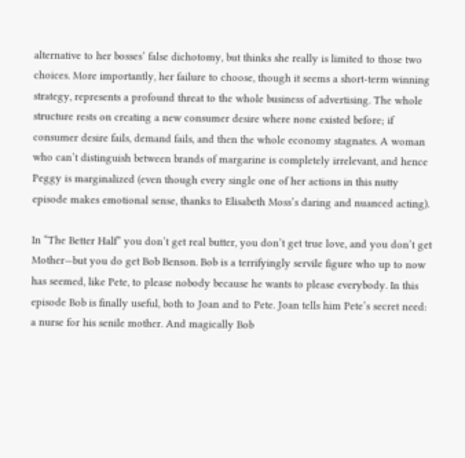alternative to her bosses’ false dichotomy, but thinks she really is limited to those two choices. More importantly, her failure to choose, though it seems a short-term winning strategy, represents a profound threat to the whole business of advertising. The whole structure rests on creating a new consumer desire where none existed before; if consumer desire fails, demand fails, and then the whole economy stagnates. A woman who can’t distinguish between brands of margarine is completely irrelevant, and hence Peggy is marginalized (even though every single one of her actions in this nutty episode makes emotional sense, thanks to Elisabeth Moss’s daring and nuanced acting).

In “The Better Half” you don’t get real butter, you don’t get true love, and you don’t get Mother—but you do get Bob Benson. Bob is a terrifyingly servile figure who up to now has seemed, like Pete, to please nobody because he wants to please everybody. In this episode Bob is finally useful, both to Joan and to Pete. Joan tells him Pete’s secret need: a nurse for his senile mother. And magically Bob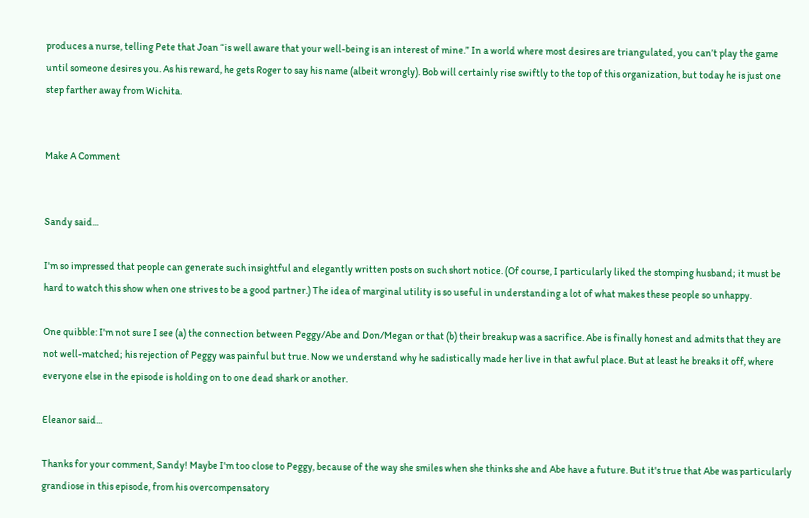produces a nurse, telling Pete that Joan “is well aware that your well-being is an interest of mine.” In a world where most desires are triangulated, you can’t play the game until someone desires you. As his reward, he gets Roger to say his name (albeit wrongly). Bob will certainly rise swiftly to the top of this organization, but today he is just one step farther away from Wichita.


Make A Comment


Sandy said...

I'm so impressed that people can generate such insightful and elegantly written posts on such short notice. (Of course, I particularly liked the stomping husband; it must be hard to watch this show when one strives to be a good partner.) The idea of marginal utility is so useful in understanding a lot of what makes these people so unhappy.

One quibble: I'm not sure I see (a) the connection between Peggy/Abe and Don/Megan or that (b) their breakup was a sacrifice. Abe is finally honest and admits that they are not well-matched; his rejection of Peggy was painful but true. Now we understand why he sadistically made her live in that awful place. But at least he breaks it off, where everyone else in the episode is holding on to one dead shark or another.

Eleanor said...

Thanks for your comment, Sandy! Maybe I'm too close to Peggy, because of the way she smiles when she thinks she and Abe have a future. But it's true that Abe was particularly grandiose in this episode, from his overcompensatory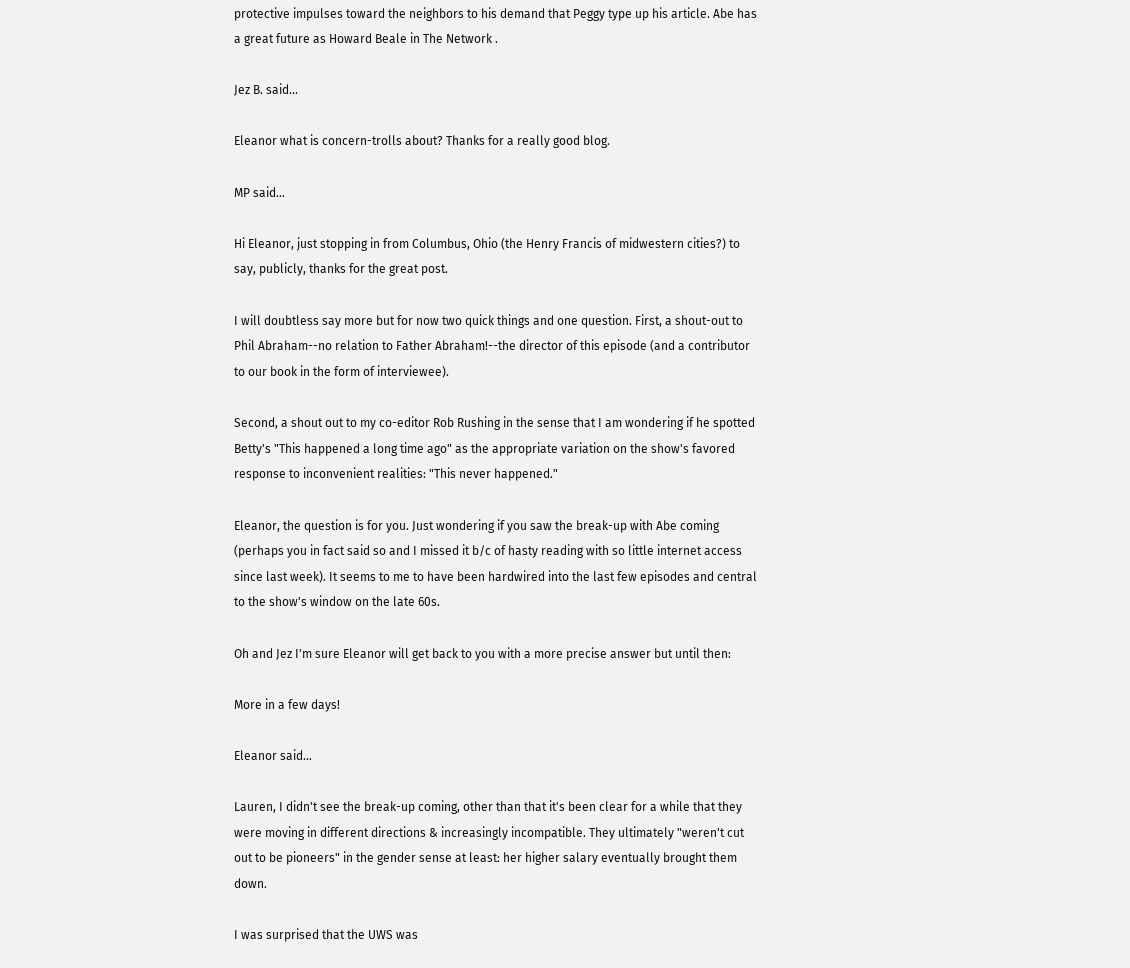protective impulses toward the neighbors to his demand that Peggy type up his article. Abe has a great future as Howard Beale in The Network .

Jez B. said...

Eleanor what is concern-trolls about? Thanks for a really good blog.

MP said...

Hi Eleanor, just stopping in from Columbus, Ohio (the Henry Francis of midwestern cities?) to say, publicly, thanks for the great post.

I will doubtless say more but for now two quick things and one question. First, a shout-out to Phil Abraham--no relation to Father Abraham!--the director of this episode (and a contributor to our book in the form of interviewee).

Second, a shout out to my co-editor Rob Rushing in the sense that I am wondering if he spotted Betty's "This happened a long time ago" as the appropriate variation on the show's favored response to inconvenient realities: "This never happened."

Eleanor, the question is for you. Just wondering if you saw the break-up with Abe coming (perhaps you in fact said so and I missed it b/c of hasty reading with so little internet access since last week). It seems to me to have been hardwired into the last few episodes and central to the show's window on the late 60s.

Oh and Jez I'm sure Eleanor will get back to you with a more precise answer but until then:

More in a few days!

Eleanor said...

Lauren, I didn't see the break-up coming, other than that it's been clear for a while that they were moving in different directions & increasingly incompatible. They ultimately "weren't cut out to be pioneers" in the gender sense at least: her higher salary eventually brought them down.

I was surprised that the UWS was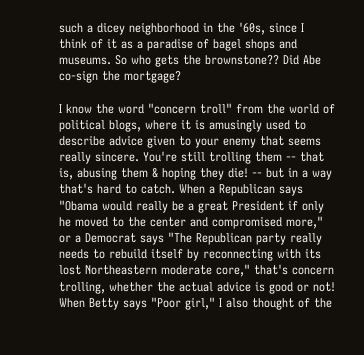such a dicey neighborhood in the '60s, since I think of it as a paradise of bagel shops and museums. So who gets the brownstone?? Did Abe co-sign the mortgage?

I know the word "concern troll" from the world of political blogs, where it is amusingly used to describe advice given to your enemy that seems really sincere. You're still trolling them -- that is, abusing them & hoping they die! -- but in a way that's hard to catch. When a Republican says "Obama would really be a great President if only he moved to the center and compromised more," or a Democrat says "The Republican party really needs to rebuild itself by reconnecting with its lost Northeastern moderate core," that's concern trolling, whether the actual advice is good or not! When Betty says "Poor girl," I also thought of the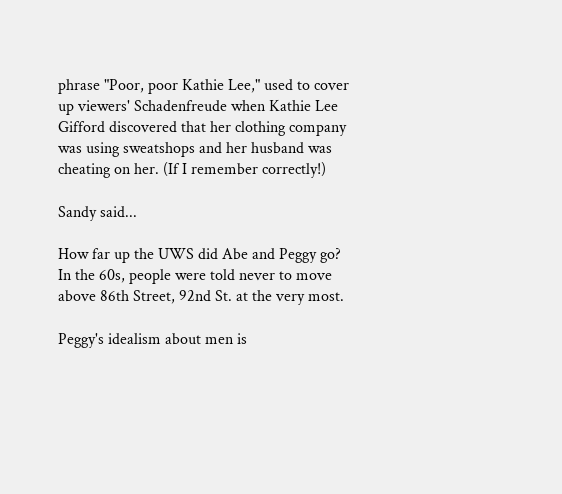phrase "Poor, poor Kathie Lee," used to cover up viewers' Schadenfreude when Kathie Lee Gifford discovered that her clothing company was using sweatshops and her husband was cheating on her. (If I remember correctly!)

Sandy said...

How far up the UWS did Abe and Peggy go? In the 60s, people were told never to move above 86th Street, 92nd St. at the very most.

Peggy's idealism about men is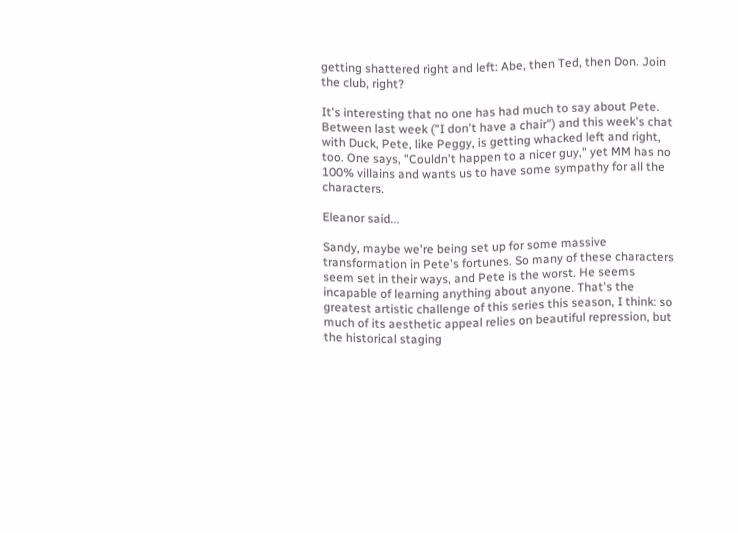getting shattered right and left: Abe, then Ted, then Don. Join the club, right?

It's interesting that no one has had much to say about Pete. Between last week ("I don't have a chair") and this week's chat with Duck, Pete, like Peggy, is getting whacked left and right, too. One says, "Couldn't happen to a nicer guy," yet MM has no 100% villains and wants us to have some sympathy for all the characters.

Eleanor said...

Sandy, maybe we're being set up for some massive transformation in Pete's fortunes. So many of these characters seem set in their ways, and Pete is the worst. He seems incapable of learning anything about anyone. That's the greatest artistic challenge of this series this season, I think: so much of its aesthetic appeal relies on beautiful repression, but the historical staging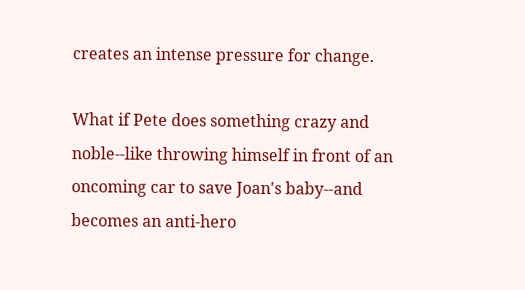creates an intense pressure for change.

What if Pete does something crazy and noble--like throwing himself in front of an oncoming car to save Joan's baby--and becomes an anti-hero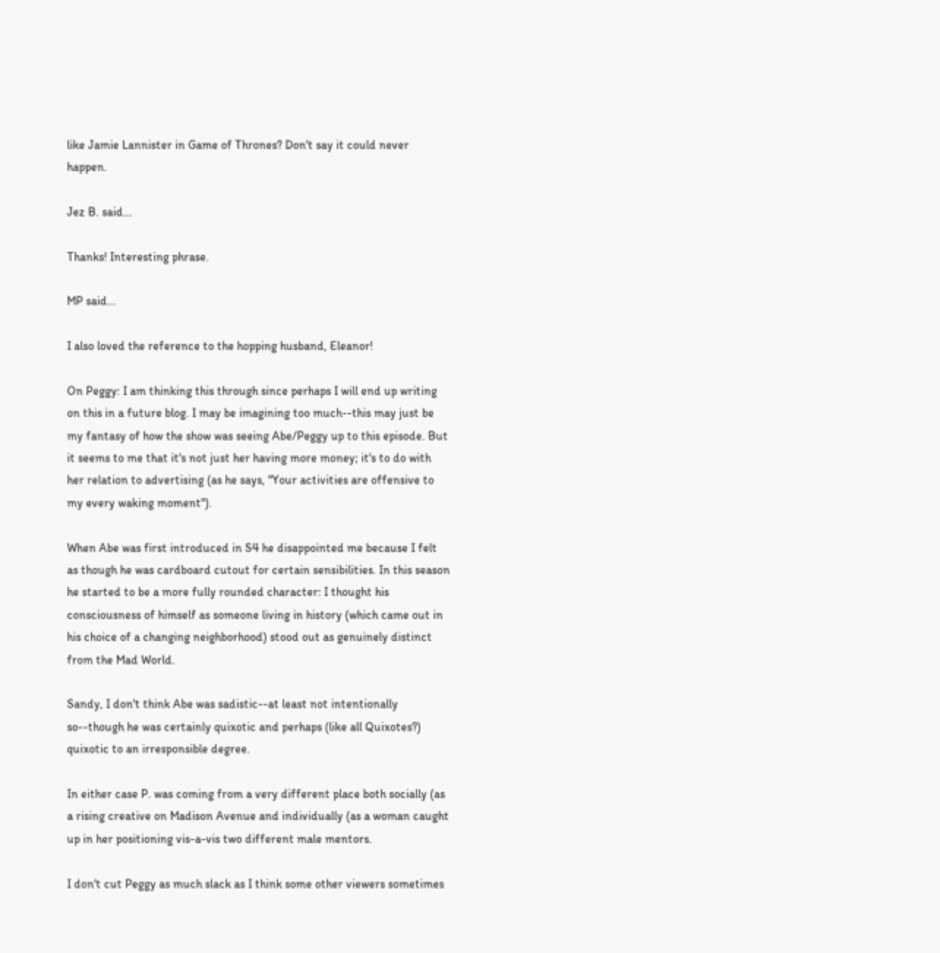like Jamie Lannister in Game of Thrones? Don't say it could never happen.

Jez B. said...

Thanks! Interesting phrase.

MP said...

I also loved the reference to the hopping husband, Eleanor!

On Peggy: I am thinking this through since perhaps I will end up writing on this in a future blog. I may be imagining too much--this may just be my fantasy of how the show was seeing Abe/Peggy up to this episode. But it seems to me that it's not just her having more money; it's to do with her relation to advertising (as he says, "Your activities are offensive to my every waking moment").

When Abe was first introduced in S4 he disappointed me because I felt as though he was cardboard cutout for certain sensibilities. In this season he started to be a more fully rounded character: I thought his consciousness of himself as someone living in history (which came out in his choice of a changing neighborhood) stood out as genuinely distinct from the Mad World.

Sandy, I don't think Abe was sadistic--at least not intentionally so--though he was certainly quixotic and perhaps (like all Quixotes?) quixotic to an irresponsible degree.

In either case P. was coming from a very different place both socially (as a rising creative on Madison Avenue and individually (as a woman caught up in her positioning vis-a-vis two different male mentors.

I don't cut Peggy as much slack as I think some other viewers sometimes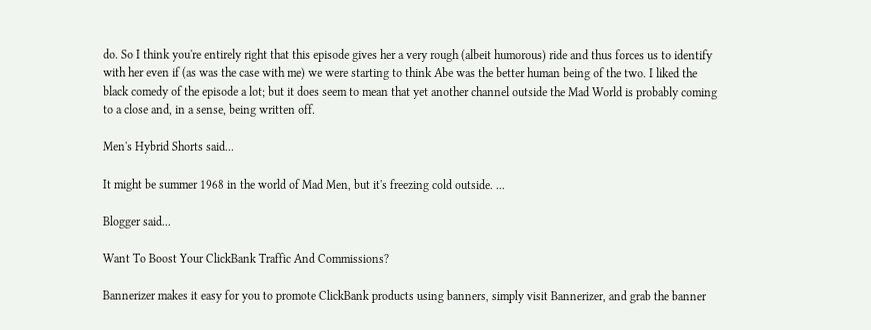do. So I think you're entirely right that this episode gives her a very rough (albeit humorous) ride and thus forces us to identify with her even if (as was the case with me) we were starting to think Abe was the better human being of the two. I liked the black comedy of the episode a lot; but it does seem to mean that yet another channel outside the Mad World is probably coming to a close and, in a sense, being written off.

Men's Hybrid Shorts said...

It might be summer 1968 in the world of Mad Men, but it's freezing cold outside. ...

Blogger said...

Want To Boost Your ClickBank Traffic And Commissions?

Bannerizer makes it easy for you to promote ClickBank products using banners, simply visit Bannerizer, and grab the banner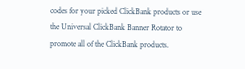codes for your picked ClickBank products or use the Universal ClickBank Banner Rotator to promote all of the ClickBank products.